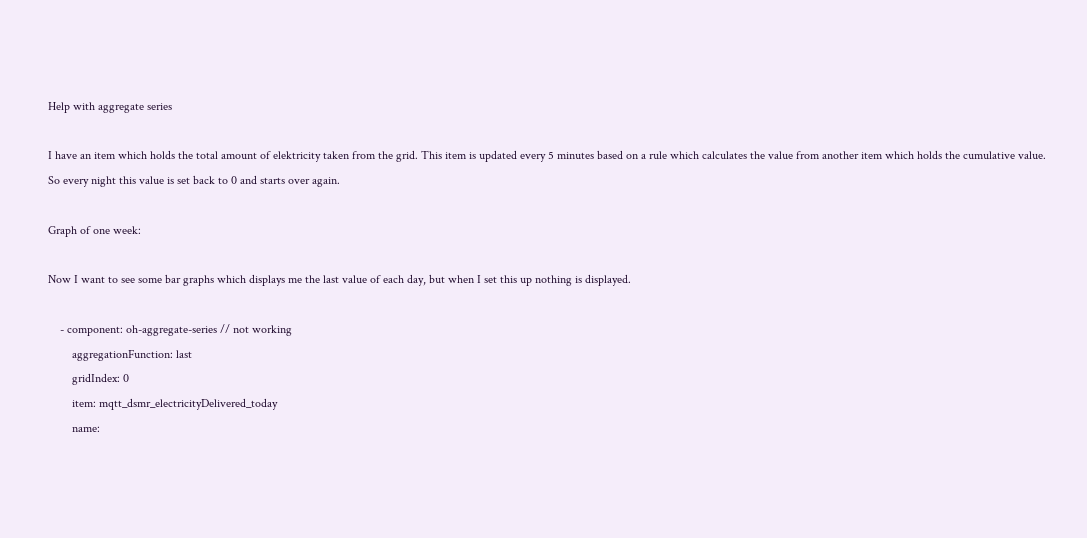Help with aggregate series

I have an item which holds the total amount of elektricity taken from the grid. This item is updated every 5 minutes based on a rule which calculates the value from another item which holds the cumulative value.
So every night this value is set back to 0 and starts over again.

Graph of one week:

Now I want to see some bar graphs which displays me the last value of each day, but when I set this up nothing is displayed.

    - component: oh-aggregate-series // not working
        aggregationFunction: last
        gridIndex: 0
        item: mqtt_dsmr_electricityDelivered_today
        name: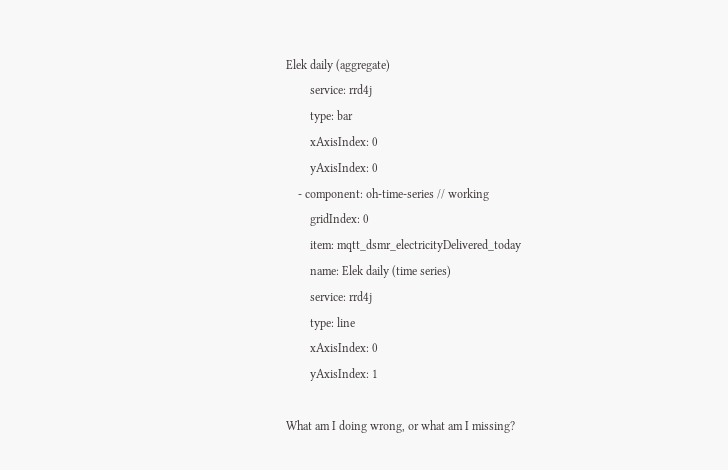Elek daily (aggregate)
        service: rrd4j
        type: bar
        xAxisIndex: 0
        yAxisIndex: 0
    - component: oh-time-series // working
        gridIndex: 0
        item: mqtt_dsmr_electricityDelivered_today
        name: Elek daily (time series)
        service: rrd4j
        type: line
        xAxisIndex: 0
        yAxisIndex: 1

What am I doing wrong, or what am I missing?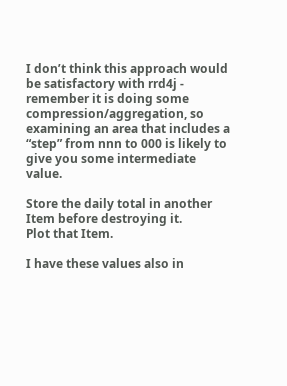I don’t think this approach would be satisfactory with rrd4j - remember it is doing some compression/aggregation, so examining an area that includes a “step” from nnn to 000 is likely to give you some intermediate value.

Store the daily total in another Item before destroying it.
Plot that Item.

I have these values also in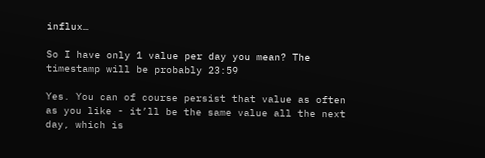influx…

So I have only 1 value per day you mean? The timestamp will be probably 23:59

Yes. You can of course persist that value as often as you like - it’ll be the same value all the next day, which is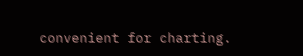convenient for charting.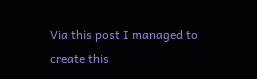Via this post I managed to create this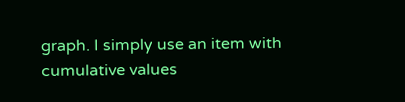graph. I simply use an item with cumulative values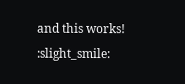and this works! :slight_smile: